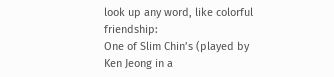look up any word, like colorful friendship:
One of Slim Chin’s (played by Ken Jeong in a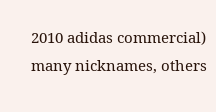2010 adidas commercial) many nicknames, others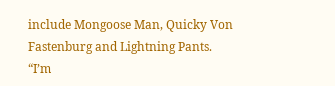include Mongoose Man, Quicky Von Fastenburg and Lightning Pants.
“I’m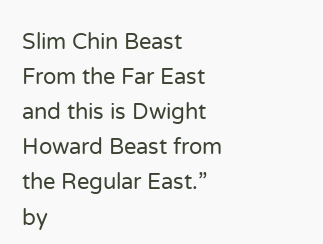Slim Chin Beast From the Far East and this is Dwight Howard Beast from the Regular East.”
by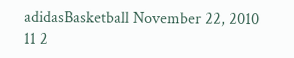adidasBasketball November 22, 2010
11 2